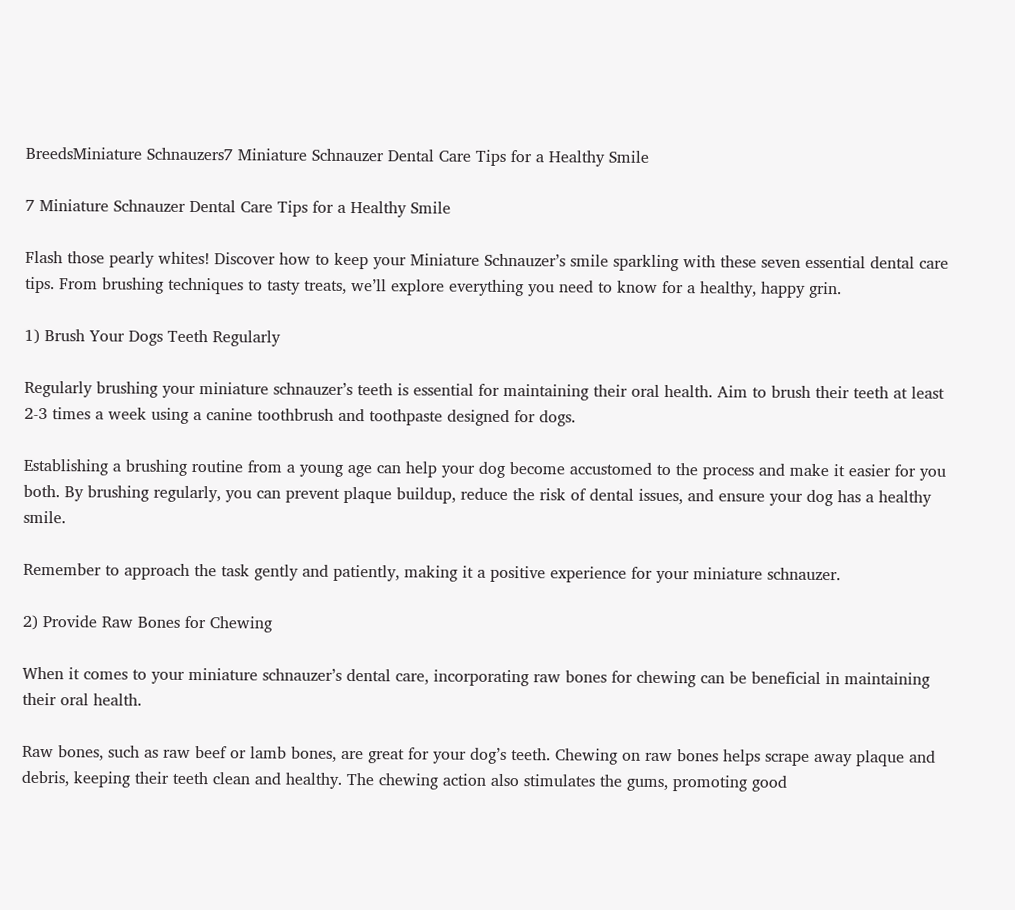BreedsMiniature Schnauzers7 Miniature Schnauzer Dental Care Tips for a Healthy Smile

7 Miniature Schnauzer Dental Care Tips for a Healthy Smile

Flash those pearly whites! Discover how to keep your Miniature Schnauzer’s smile sparkling with these seven essential dental care tips. From brushing techniques to tasty treats, we’ll explore everything you need to know for a healthy, happy grin.

1) Brush Your Dogs Teeth Regularly

Regularly brushing your miniature schnauzer’s teeth is essential for maintaining their oral health. Aim to brush their teeth at least 2-3 times a week using a canine toothbrush and toothpaste designed for dogs.

Establishing a brushing routine from a young age can help your dog become accustomed to the process and make it easier for you both. By brushing regularly, you can prevent plaque buildup, reduce the risk of dental issues, and ensure your dog has a healthy smile.

Remember to approach the task gently and patiently, making it a positive experience for your miniature schnauzer.

2) Provide Raw Bones for Chewing

When it comes to your miniature schnauzer’s dental care, incorporating raw bones for chewing can be beneficial in maintaining their oral health.

Raw bones, such as raw beef or lamb bones, are great for your dog’s teeth. Chewing on raw bones helps scrape away plaque and debris, keeping their teeth clean and healthy. The chewing action also stimulates the gums, promoting good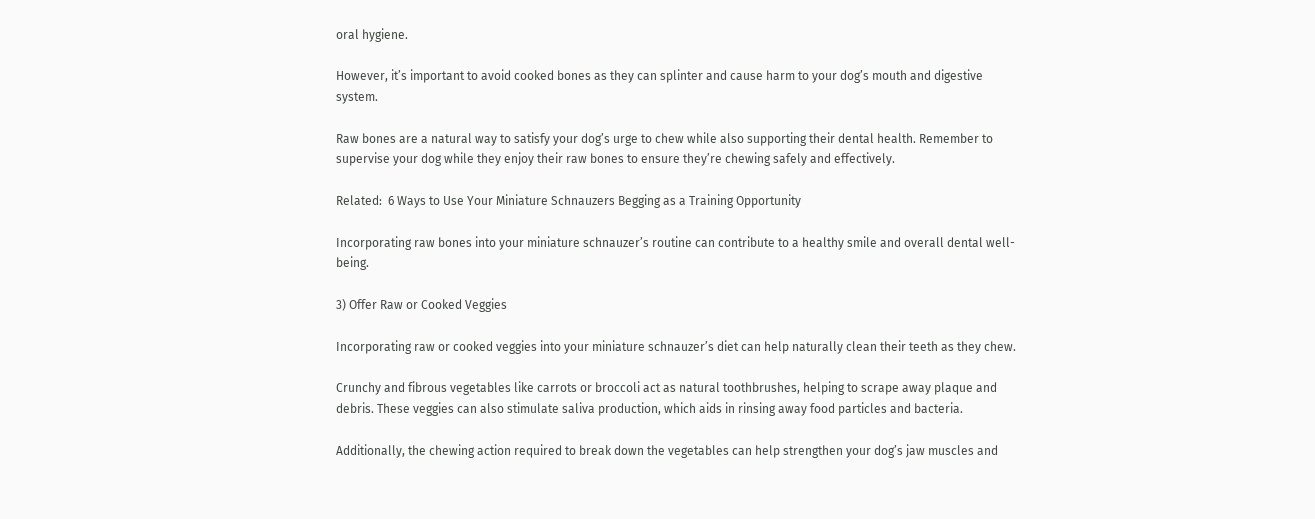oral hygiene.

However, it’s important to avoid cooked bones as they can splinter and cause harm to your dog’s mouth and digestive system.

Raw bones are a natural way to satisfy your dog’s urge to chew while also supporting their dental health. Remember to supervise your dog while they enjoy their raw bones to ensure they’re chewing safely and effectively.

Related:  6 Ways to Use Your Miniature Schnauzers Begging as a Training Opportunity

Incorporating raw bones into your miniature schnauzer’s routine can contribute to a healthy smile and overall dental well-being.

3) Offer Raw or Cooked Veggies

Incorporating raw or cooked veggies into your miniature schnauzer’s diet can help naturally clean their teeth as they chew.

Crunchy and fibrous vegetables like carrots or broccoli act as natural toothbrushes, helping to scrape away plaque and debris. These veggies can also stimulate saliva production, which aids in rinsing away food particles and bacteria.

Additionally, the chewing action required to break down the vegetables can help strengthen your dog’s jaw muscles and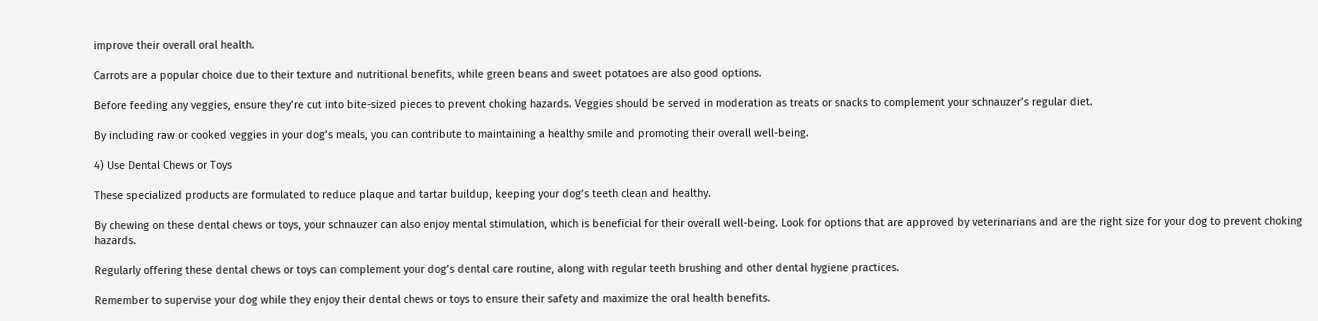improve their overall oral health.

Carrots are a popular choice due to their texture and nutritional benefits, while green beans and sweet potatoes are also good options.

Before feeding any veggies, ensure they’re cut into bite-sized pieces to prevent choking hazards. Veggies should be served in moderation as treats or snacks to complement your schnauzer’s regular diet.

By including raw or cooked veggies in your dog’s meals, you can contribute to maintaining a healthy smile and promoting their overall well-being.

4) Use Dental Chews or Toys

These specialized products are formulated to reduce plaque and tartar buildup, keeping your dog’s teeth clean and healthy.

By chewing on these dental chews or toys, your schnauzer can also enjoy mental stimulation, which is beneficial for their overall well-being. Look for options that are approved by veterinarians and are the right size for your dog to prevent choking hazards.

Regularly offering these dental chews or toys can complement your dog’s dental care routine, along with regular teeth brushing and other dental hygiene practices.

Remember to supervise your dog while they enjoy their dental chews or toys to ensure their safety and maximize the oral health benefits.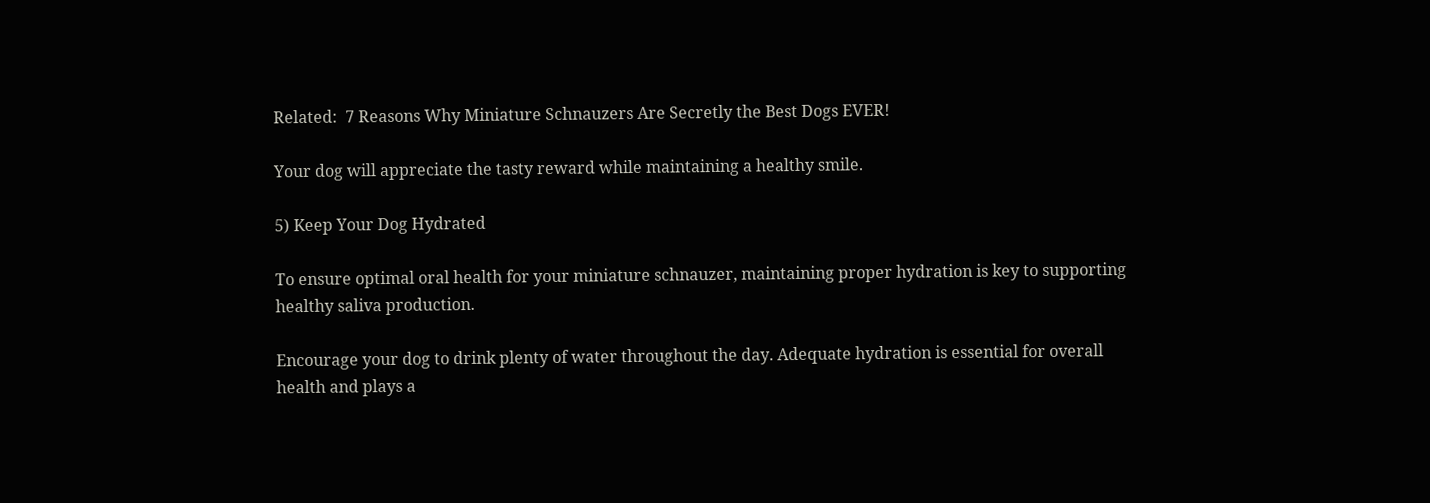Related:  7 Reasons Why Miniature Schnauzers Are Secretly the Best Dogs EVER!

Your dog will appreciate the tasty reward while maintaining a healthy smile.

5) Keep Your Dog Hydrated

To ensure optimal oral health for your miniature schnauzer, maintaining proper hydration is key to supporting healthy saliva production.

Encourage your dog to drink plenty of water throughout the day. Adequate hydration is essential for overall health and plays a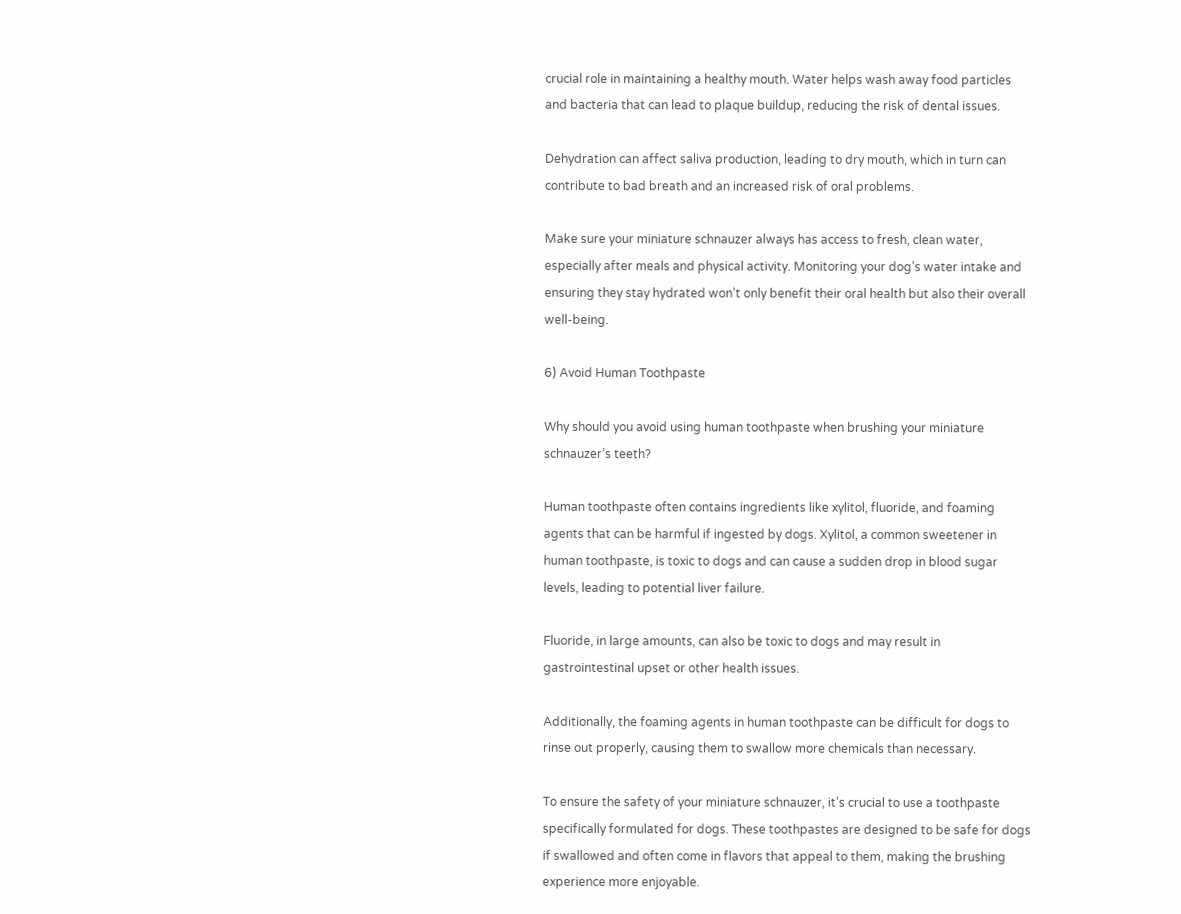crucial role in maintaining a healthy mouth. Water helps wash away food particles and bacteria that can lead to plaque buildup, reducing the risk of dental issues.

Dehydration can affect saliva production, leading to dry mouth, which in turn can contribute to bad breath and an increased risk of oral problems.

Make sure your miniature schnauzer always has access to fresh, clean water, especially after meals and physical activity. Monitoring your dog’s water intake and ensuring they stay hydrated won’t only benefit their oral health but also their overall well-being.

6) Avoid Human Toothpaste

Why should you avoid using human toothpaste when brushing your miniature schnauzer’s teeth?

Human toothpaste often contains ingredients like xylitol, fluoride, and foaming agents that can be harmful if ingested by dogs. Xylitol, a common sweetener in human toothpaste, is toxic to dogs and can cause a sudden drop in blood sugar levels, leading to potential liver failure.

Fluoride, in large amounts, can also be toxic to dogs and may result in gastrointestinal upset or other health issues.

Additionally, the foaming agents in human toothpaste can be difficult for dogs to rinse out properly, causing them to swallow more chemicals than necessary.

To ensure the safety of your miniature schnauzer, it’s crucial to use a toothpaste specifically formulated for dogs. These toothpastes are designed to be safe for dogs if swallowed and often come in flavors that appeal to them, making the brushing experience more enjoyable.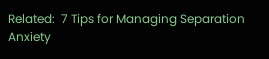Related:  7 Tips for Managing Separation Anxiety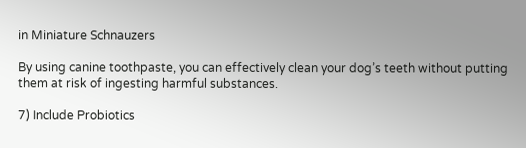in Miniature Schnauzers

By using canine toothpaste, you can effectively clean your dog’s teeth without putting them at risk of ingesting harmful substances.

7) Include Probiotics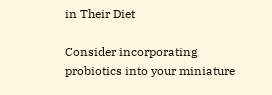in Their Diet

Consider incorporating probiotics into your miniature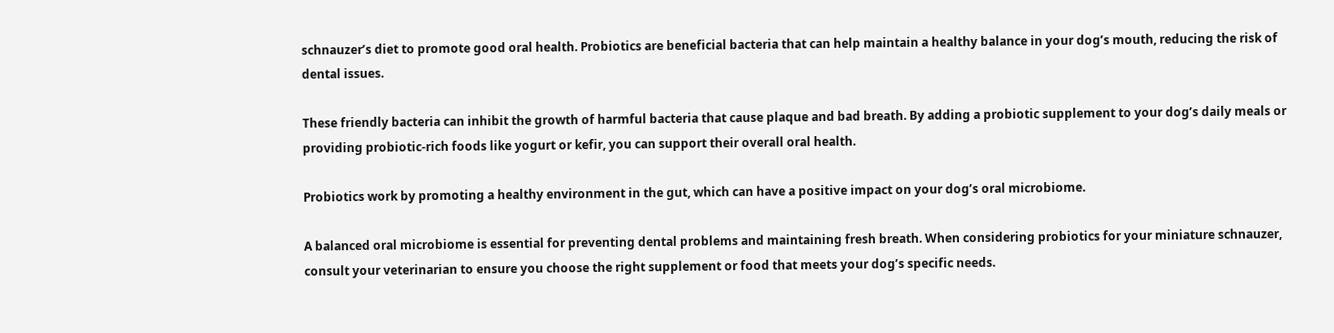schnauzer’s diet to promote good oral health. Probiotics are beneficial bacteria that can help maintain a healthy balance in your dog’s mouth, reducing the risk of dental issues.

These friendly bacteria can inhibit the growth of harmful bacteria that cause plaque and bad breath. By adding a probiotic supplement to your dog’s daily meals or providing probiotic-rich foods like yogurt or kefir, you can support their overall oral health.

Probiotics work by promoting a healthy environment in the gut, which can have a positive impact on your dog’s oral microbiome.

A balanced oral microbiome is essential for preventing dental problems and maintaining fresh breath. When considering probiotics for your miniature schnauzer, consult your veterinarian to ensure you choose the right supplement or food that meets your dog’s specific needs.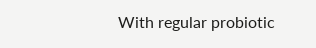With regular probiotic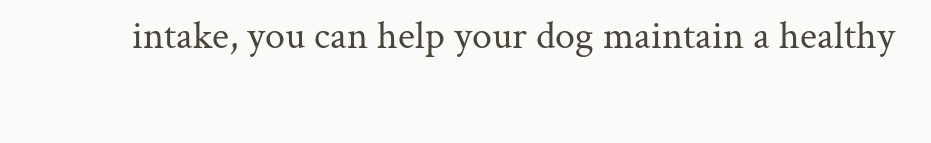intake, you can help your dog maintain a healthy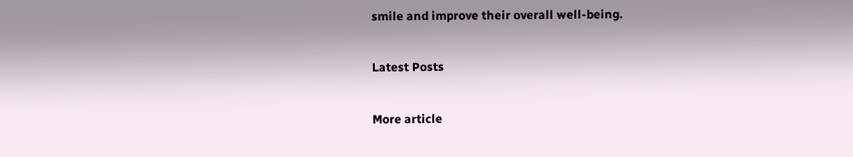smile and improve their overall well-being.

Latest Posts

More article